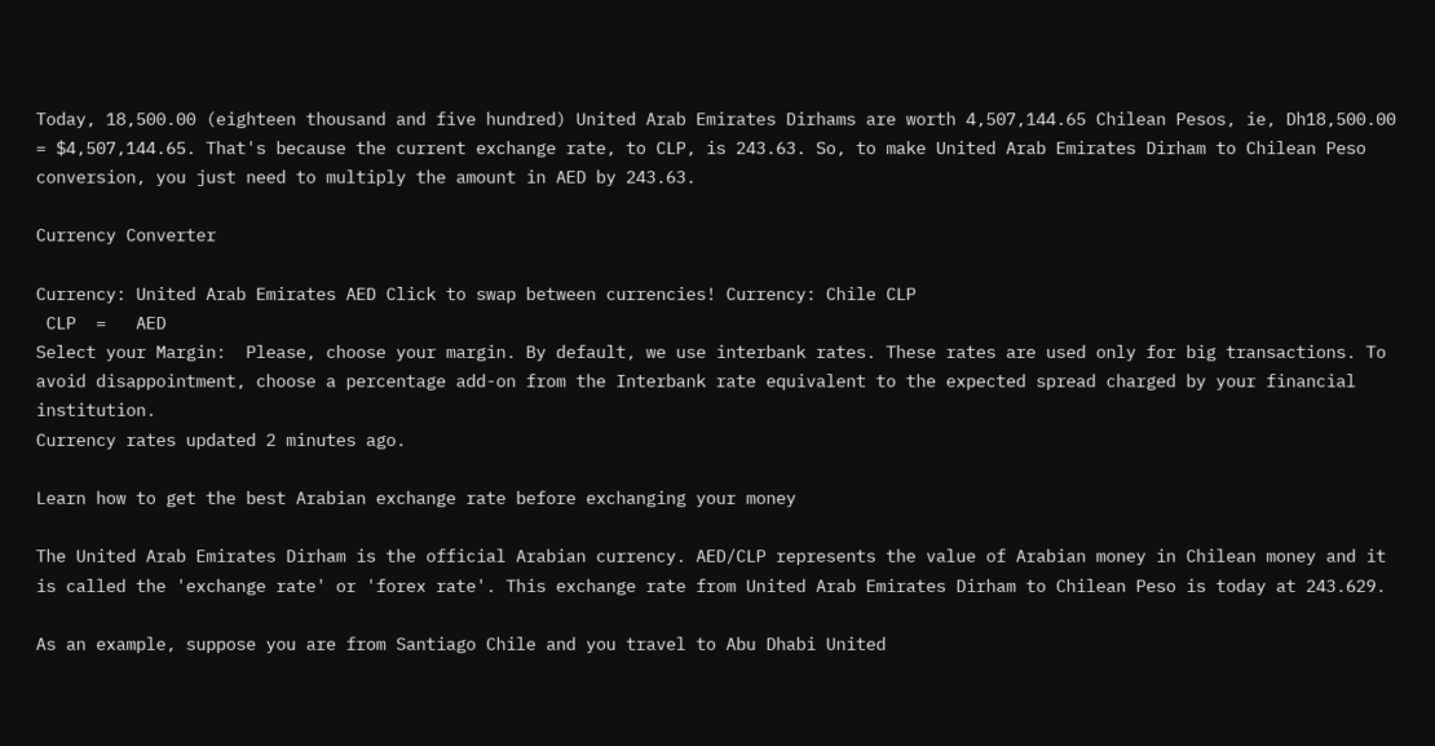Today, 18,500.00 (eighteen thousand and five hundred) United Arab Emirates Dirhams are worth 4,507,144.65 Chilean Pesos, ie, Dh18,500.00 = $4,507,144.65. That's because the current exchange rate, to CLP, is 243.63. So, to make United Arab Emirates Dirham to Chilean Peso conversion, you just need to multiply the amount in AED by 243.63.

Currency Converter

Currency: United Arab Emirates AED Click to swap between currencies! Currency: Chile CLP
 CLP  =   AED
Select your Margin:  Please, choose your margin. By default, we use interbank rates. These rates are used only for big transactions. To avoid disappointment, choose a percentage add-on from the Interbank rate equivalent to the expected spread charged by your financial institution.
Currency rates updated 2 minutes ago.

Learn how to get the best Arabian exchange rate before exchanging your money

The United Arab Emirates Dirham is the official Arabian currency. AED/CLP represents the value of Arabian money in Chilean money and it is called the 'exchange rate' or 'forex rate'. This exchange rate from United Arab Emirates Dirham to Chilean Peso is today at 243.629.

As an example, suppose you are from Santiago Chile and you travel to Abu Dhabi United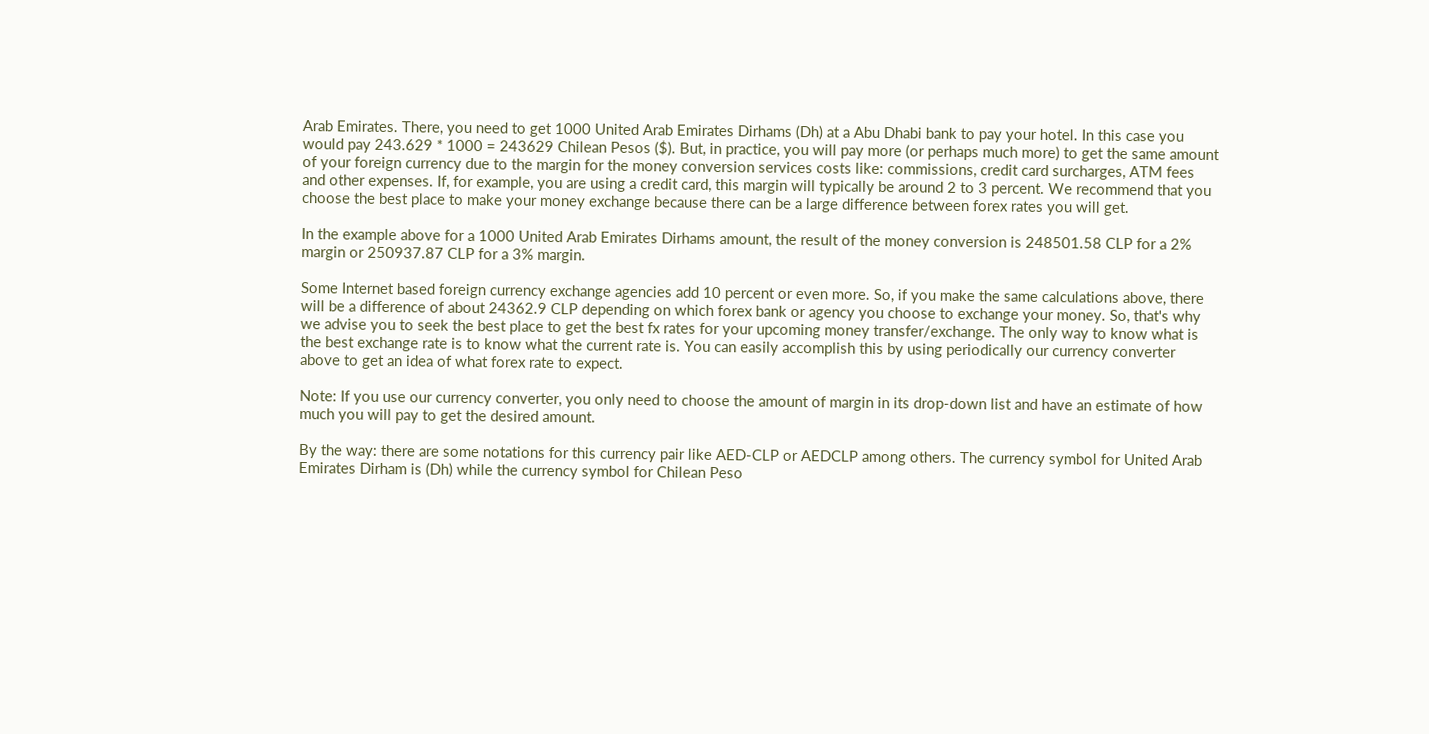Arab Emirates. There, you need to get 1000 United Arab Emirates Dirhams (Dh) at a Abu Dhabi bank to pay your hotel. In this case you would pay 243.629 * 1000 = 243629 Chilean Pesos ($). But, in practice, you will pay more (or perhaps much more) to get the same amount of your foreign currency due to the margin for the money conversion services costs like: commissions, credit card surcharges, ATM fees and other expenses. If, for example, you are using a credit card, this margin will typically be around 2 to 3 percent. We recommend that you choose the best place to make your money exchange because there can be a large difference between forex rates you will get.

In the example above for a 1000 United Arab Emirates Dirhams amount, the result of the money conversion is 248501.58 CLP for a 2% margin or 250937.87 CLP for a 3% margin.

Some Internet based foreign currency exchange agencies add 10 percent or even more. So, if you make the same calculations above, there will be a difference of about 24362.9 CLP depending on which forex bank or agency you choose to exchange your money. So, that's why we advise you to seek the best place to get the best fx rates for your upcoming money transfer/exchange. The only way to know what is the best exchange rate is to know what the current rate is. You can easily accomplish this by using periodically our currency converter above to get an idea of what forex rate to expect.

Note: If you use our currency converter, you only need to choose the amount of margin in its drop-down list and have an estimate of how much you will pay to get the desired amount.

By the way: there are some notations for this currency pair like AED-CLP or AEDCLP among others. The currency symbol for United Arab Emirates Dirham is (Dh) while the currency symbol for Chilean Peso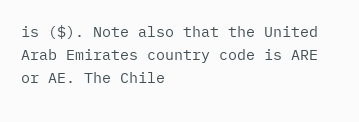is ($). Note also that the United Arab Emirates country code is ARE or AE. The Chile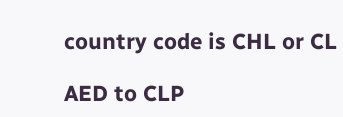country code is CHL or CL

AED to CLP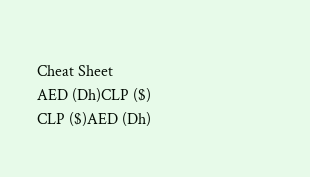Cheat Sheet
AED (Dh)CLP ($)
CLP ($)AED (Dh)